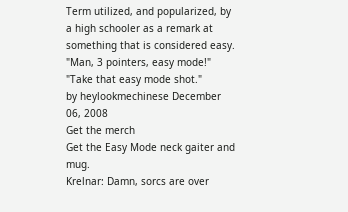Term utilized, and popularized, by a high schooler as a remark at something that is considered easy.
"Man, 3 pointers, easy mode!"
"Take that easy mode shot."
by heylookmechinese December 06, 2008
Get the merch
Get the Easy Mode neck gaiter and mug.
Krelnar: Damn, sorcs are over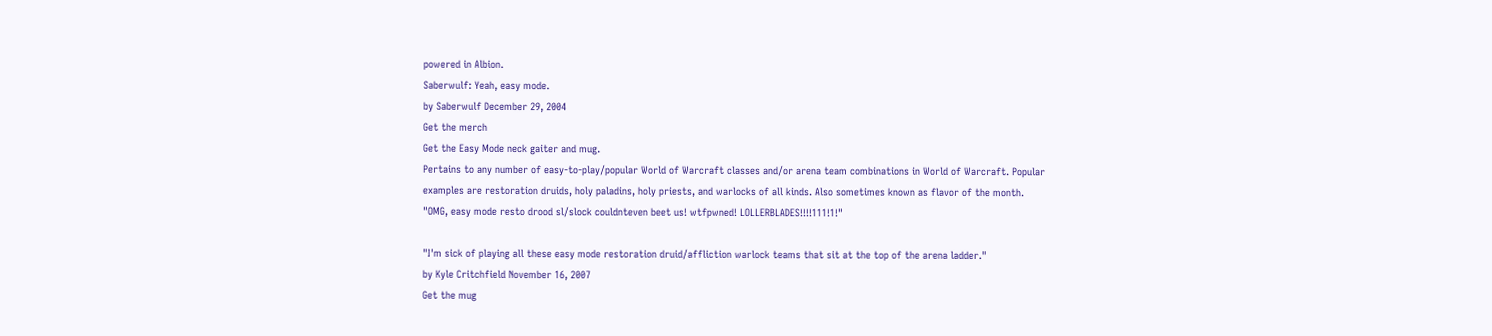powered in Albion.
Saberwulf: Yeah, easy mode.
by Saberwulf December 29, 2004
Get the merch
Get the Easy Mode neck gaiter and mug.
Pertains to any number of easy-to-play/popular World of Warcraft classes and/or arena team combinations in World of Warcraft. Popular examples are restoration druids, holy paladins, holy priests, and warlocks of all kinds. Also sometimes known as flavor of the month.
"OMG, easy mode resto drood sl/slock couldnteven beet us! wtfpwned! LOLLERBLADES!!!!111!1!"

"I'm sick of playing all these easy mode restoration druid/affliction warlock teams that sit at the top of the arena ladder."
by Kyle Critchfield November 16, 2007
Get the mug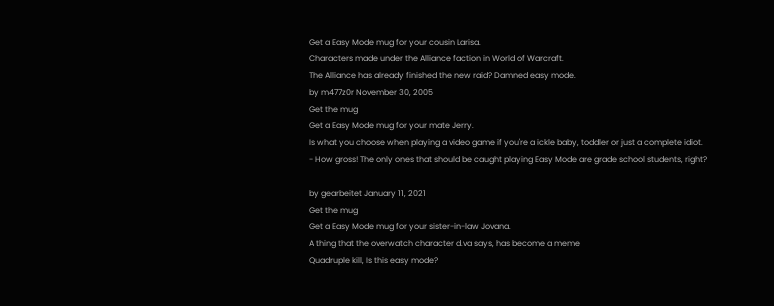Get a Easy Mode mug for your cousin Larisa.
Characters made under the Alliance faction in World of Warcraft.
The Alliance has already finished the new raid? Damned easy mode.
by m477z0r November 30, 2005
Get the mug
Get a Easy Mode mug for your mate Jerry.
Is what you choose when playing a video game if you're a ickle baby, toddler or just a complete idiot.
- How gross! The only ones that should be caught playing Easy Mode are grade school students, right?

by gearbeitet January 11, 2021
Get the mug
Get a Easy Mode mug for your sister-in-law Jovana.
A thing that the overwatch character d.va says, has become a meme
Quadruple kill, Is this easy mode?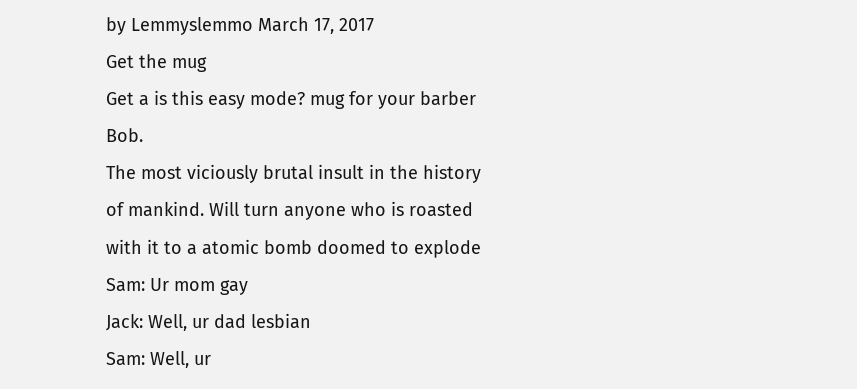by Lemmyslemmo March 17, 2017
Get the mug
Get a is this easy mode? mug for your barber Bob.
The most viciously brutal insult in the history of mankind. Will turn anyone who is roasted with it to a atomic bomb doomed to explode
Sam: Ur mom gay
Jack: Well, ur dad lesbian
Sam: Well, ur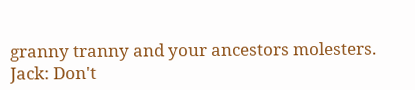granny tranny and your ancestors molesters.
Jack: Don't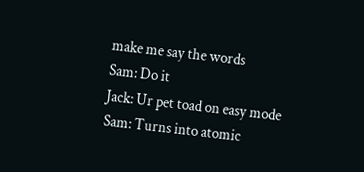make me say the words
Sam: Do it
Jack: Ur pet toad on easy mode
Sam: Turns into atomic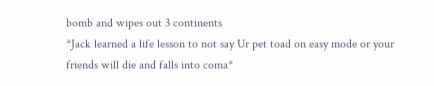bomb and wipes out 3 continents
*Jack learned a life lesson to not say Ur pet toad on easy mode or your friends will die and falls into coma*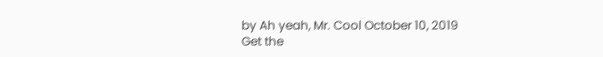by Ah yeah, Mr. Cool October 10, 2019
Get the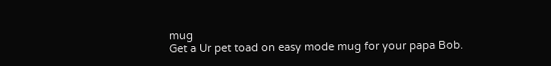mug
Get a Ur pet toad on easy mode mug for your papa Bob.